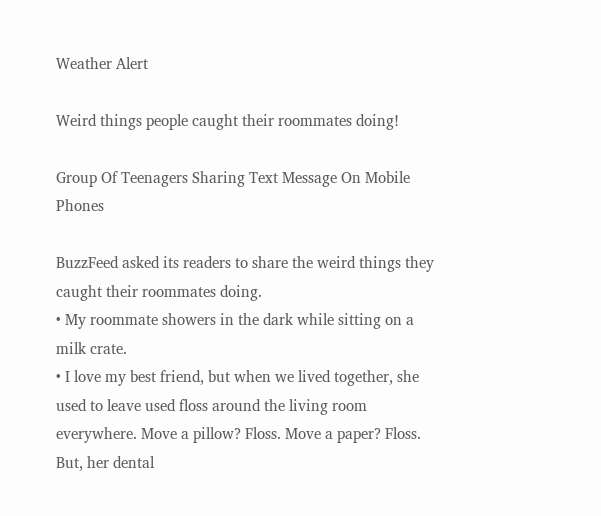Weather Alert

Weird things people caught their roommates doing!

Group Of Teenagers Sharing Text Message On Mobile Phones

BuzzFeed asked its readers to share the weird things they caught their roommates doing.
• My roommate showers in the dark while sitting on a milk crate.
• I love my best friend, but when we lived together, she used to leave used floss around the living room everywhere. Move a pillow? Floss. Move a paper? Floss. But, her dental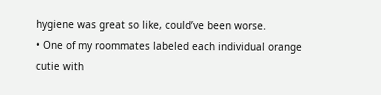hygiene was great so like, could’ve been worse.
• One of my roommates labeled each individual orange cutie with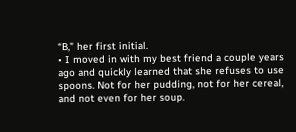“B,” her first initial.
• I moved in with my best friend a couple years ago and quickly learned that she refuses to use spoons. Not for her pudding, not for her cereal, and not even for her soup.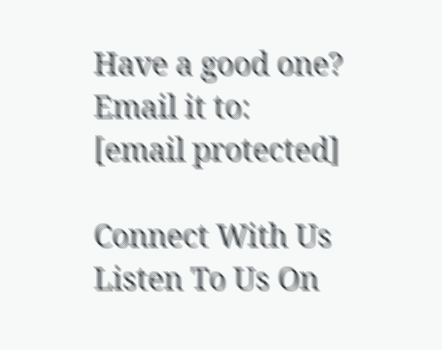Have a good one? Email it to: [email protected]

Connect With Us Listen To Us On